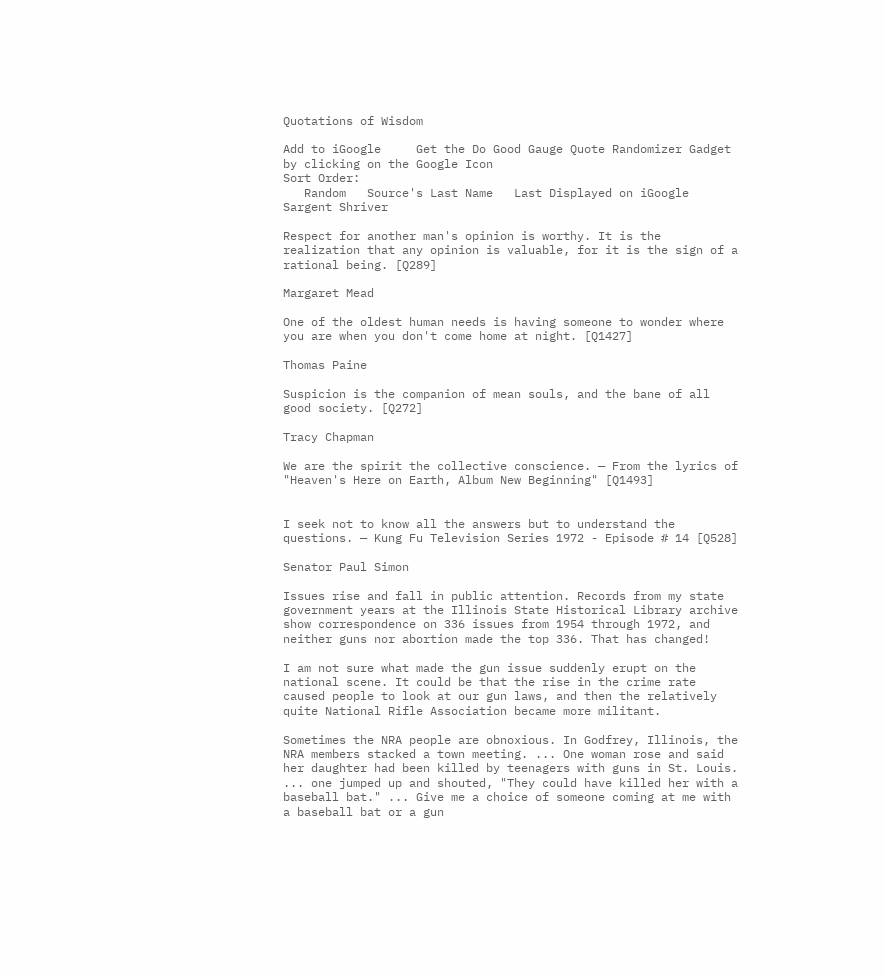Quotations of Wisdom

Add to iGoogle     Get the Do Good Gauge Quote Randomizer Gadget by clicking on the Google Icon
Sort Order:
   Random   Source's Last Name   Last Displayed on iGoogle
Sargent Shriver

Respect for another man's opinion is worthy. It is the realization that any opinion is valuable, for it is the sign of a rational being. [Q289]

Margaret Mead

One of the oldest human needs is having someone to wonder where you are when you don't come home at night. [Q1427]

Thomas Paine

Suspicion is the companion of mean souls, and the bane of all good society. [Q272]

Tracy Chapman

We are the spirit the collective conscience. — From the lyrics of "Heaven's Here on Earth, Album New Beginning" [Q1493]


I seek not to know all the answers but to understand the questions. — Kung Fu Television Series 1972 - Episode # 14 [Q528]

Senator Paul Simon

Issues rise and fall in public attention. Records from my state government years at the Illinois State Historical Library archive show correspondence on 336 issues from 1954 through 1972, and neither guns nor abortion made the top 336. That has changed!

I am not sure what made the gun issue suddenly erupt on the national scene. It could be that the rise in the crime rate caused people to look at our gun laws, and then the relatively quite National Rifle Association became more militant.

Sometimes the NRA people are obnoxious. In Godfrey, Illinois, the NRA members stacked a town meeting. ... One woman rose and said her daughter had been killed by teenagers with guns in St. Louis. ... one jumped up and shouted, "They could have killed her with a baseball bat." ... Give me a choice of someone coming at me with a baseball bat or a gun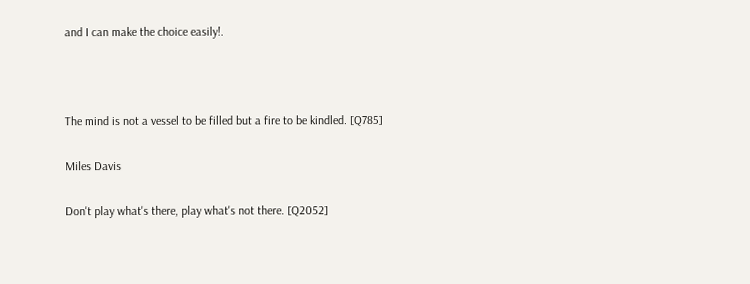and I can make the choice easily!.



The mind is not a vessel to be filled but a fire to be kindled. [Q785]

Miles Davis

Don't play what's there, play what's not there. [Q2052]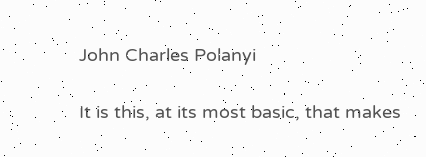John Charles Polanyi

It is this, at its most basic, that makes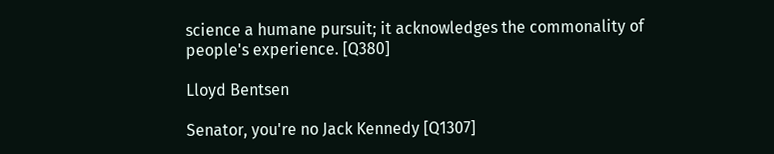science a humane pursuit; it acknowledges the commonality of people's experience. [Q380]

Lloyd Bentsen

Senator, you're no Jack Kennedy [Q1307]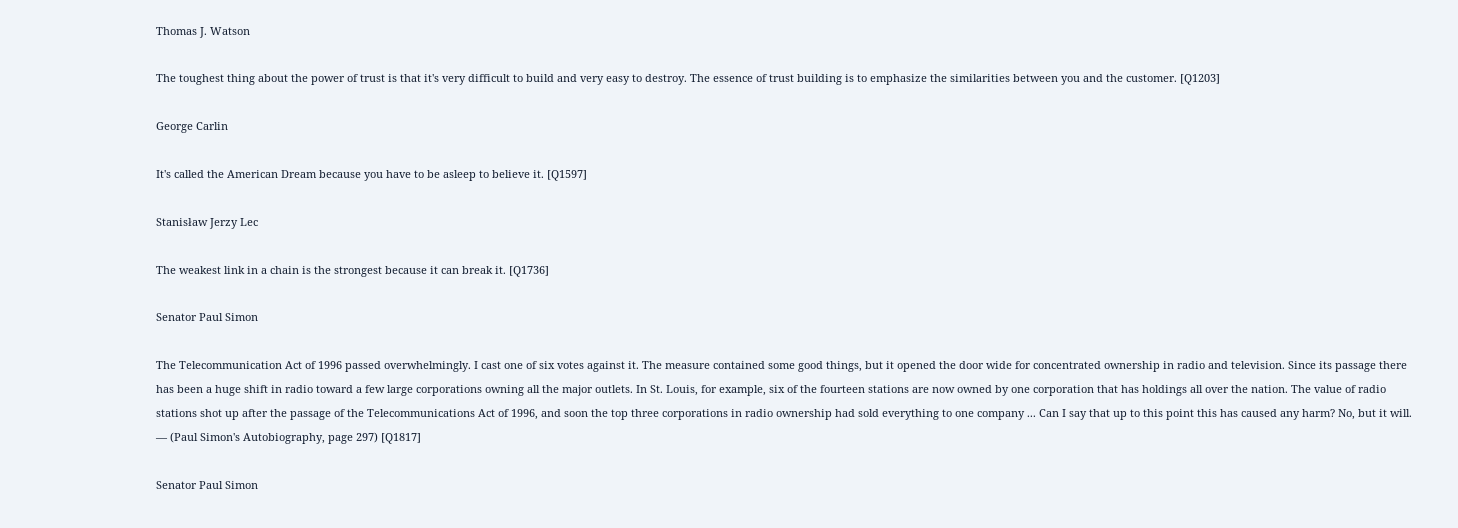Thomas J. Watson

The toughest thing about the power of trust is that it's very difficult to build and very easy to destroy. The essence of trust building is to emphasize the similarities between you and the customer. [Q1203]

George Carlin

It's called the American Dream because you have to be asleep to believe it. [Q1597]

Stanisław Jerzy Lec

The weakest link in a chain is the strongest because it can break it. [Q1736]

Senator Paul Simon

The Telecommunication Act of 1996 passed overwhelmingly. I cast one of six votes against it. The measure contained some good things, but it opened the door wide for concentrated ownership in radio and television. Since its passage there has been a huge shift in radio toward a few large corporations owning all the major outlets. In St. Louis, for example, six of the fourteen stations are now owned by one corporation that has holdings all over the nation. The value of radio stations shot up after the passage of the Telecommunications Act of 1996, and soon the top three corporations in radio ownership had sold everything to one company ... Can I say that up to this point this has caused any harm? No, but it will. — (Paul Simon's Autobiography, page 297) [Q1817]

Senator Paul Simon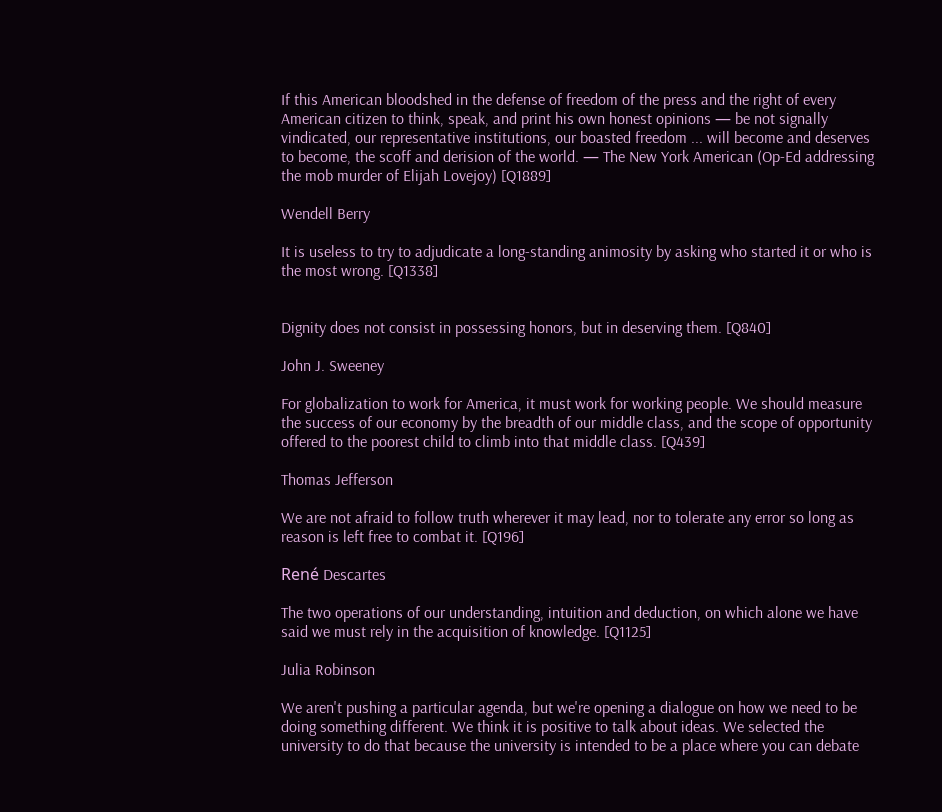If this American bloodshed in the defense of freedom of the press and the right of every American citizen to think, speak, and print his own honest opinions — be not signally vindicated, our representative institutions, our boasted freedom ... will become and deserves to become, the scoff and derision of the world. — The New York American (Op-Ed addressing the mob murder of Elijah Lovejoy) [Q1889]

Wendell Berry

It is useless to try to adjudicate a long-standing animosity by asking who started it or who is the most wrong. [Q1338]


Dignity does not consist in possessing honors, but in deserving them. [Q840]

John J. Sweeney

For globalization to work for America, it must work for working people. We should measure the success of our economy by the breadth of our middle class, and the scope of opportunity offered to the poorest child to climb into that middle class. [Q439]

Thomas Jefferson

We are not afraid to follow truth wherever it may lead, nor to tolerate any error so long as reason is left free to combat it. [Q196]

René Descartes

The two operations of our understanding, intuition and deduction, on which alone we have said we must rely in the acquisition of knowledge. [Q1125]

Julia Robinson

We aren't pushing a particular agenda, but we're opening a dialogue on how we need to be doing something different. We think it is positive to talk about ideas. We selected the university to do that because the university is intended to be a place where you can debate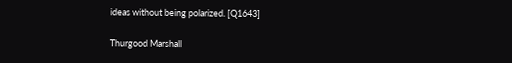ideas without being polarized. [Q1643]

Thurgood Marshall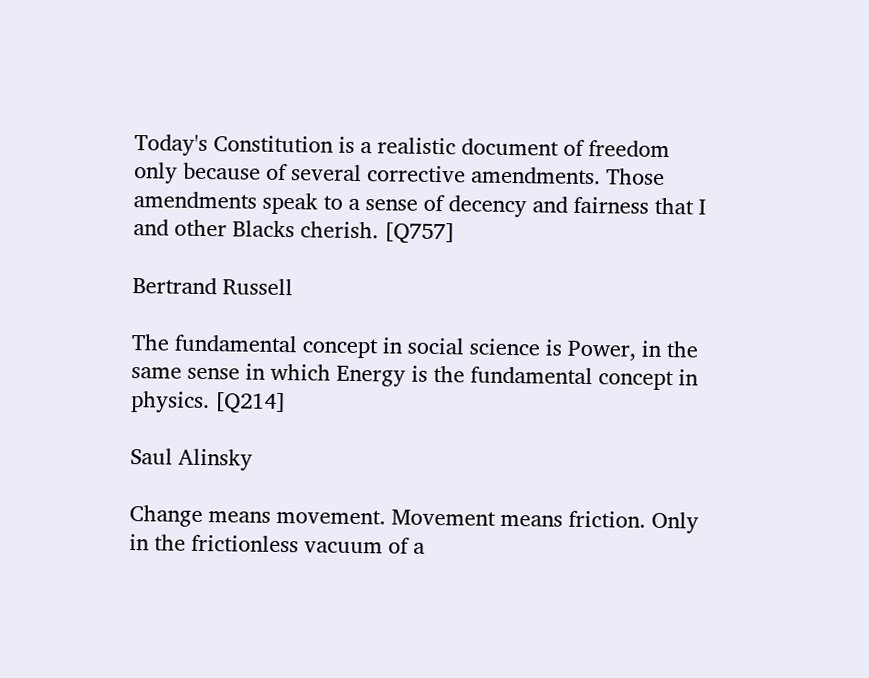Today's Constitution is a realistic document of freedom only because of several corrective amendments. Those amendments speak to a sense of decency and fairness that I and other Blacks cherish. [Q757]

Bertrand Russell

The fundamental concept in social science is Power, in the same sense in which Energy is the fundamental concept in physics. [Q214]

Saul Alinsky

Change means movement. Movement means friction. Only in the frictionless vacuum of a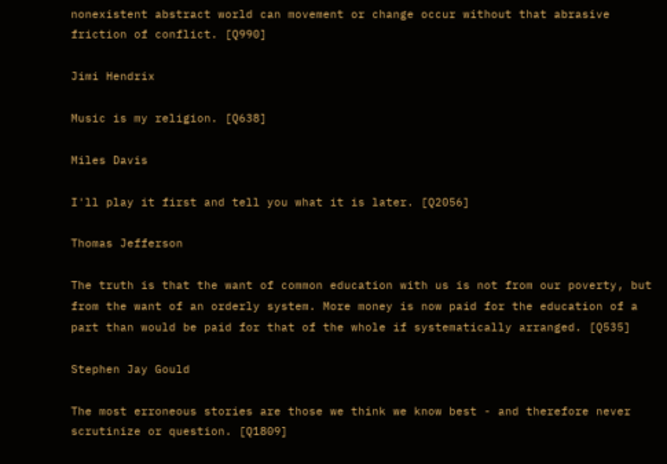nonexistent abstract world can movement or change occur without that abrasive friction of conflict. [Q990]

Jimi Hendrix

Music is my religion. [Q638]

Miles Davis

I'll play it first and tell you what it is later. [Q2056]

Thomas Jefferson

The truth is that the want of common education with us is not from our poverty, but from the want of an orderly system. More money is now paid for the education of a part than would be paid for that of the whole if systematically arranged. [Q535]

Stephen Jay Gould

The most erroneous stories are those we think we know best - and therefore never scrutinize or question. [Q1809]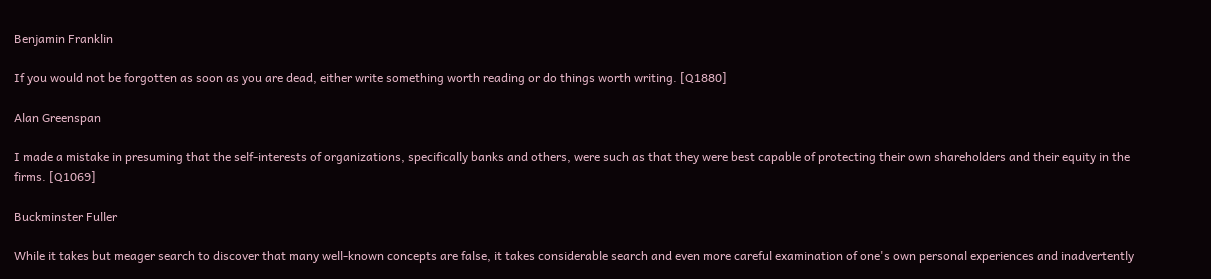Benjamin Franklin

If you would not be forgotten as soon as you are dead, either write something worth reading or do things worth writing. [Q1880]

Alan Greenspan

I made a mistake in presuming that the self-interests of organizations, specifically banks and others, were such as that they were best capable of protecting their own shareholders and their equity in the firms. [Q1069]

Buckminster Fuller

While it takes but meager search to discover that many well-known concepts are false, it takes considerable search and even more careful examination of one's own personal experiences and inadvertently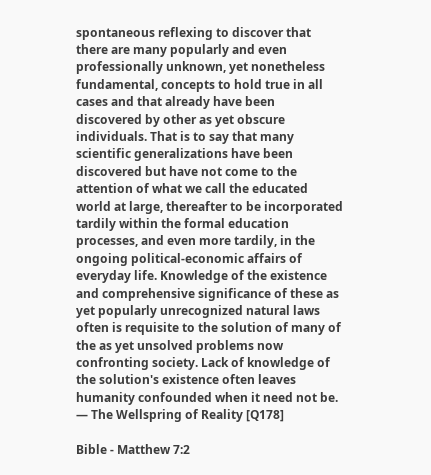spontaneous reflexing to discover that there are many popularly and even professionally unknown, yet nonetheless fundamental, concepts to hold true in all cases and that already have been discovered by other as yet obscure individuals. That is to say that many scientific generalizations have been discovered but have not come to the attention of what we call the educated world at large, thereafter to be incorporated tardily within the formal education processes, and even more tardily, in the ongoing political-economic affairs of everyday life. Knowledge of the existence and comprehensive significance of these as yet popularly unrecognized natural laws often is requisite to the solution of many of the as yet unsolved problems now confronting society. Lack of knowledge of the solution's existence often leaves humanity confounded when it need not be. — The Wellspring of Reality [Q178]

Bible - Matthew 7:2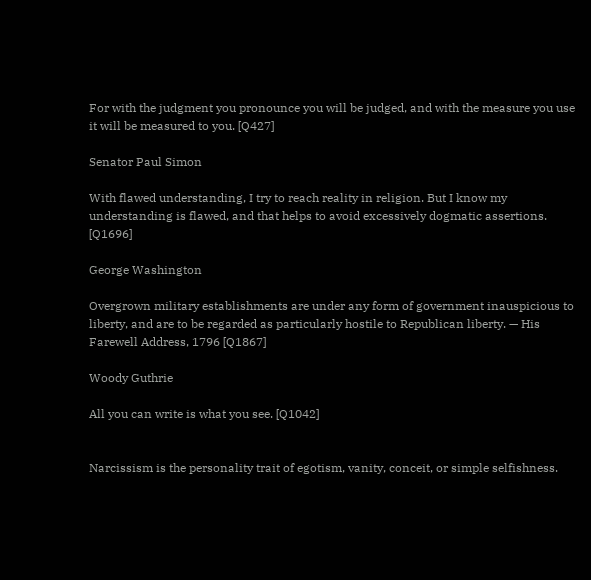For with the judgment you pronounce you will be judged, and with the measure you use it will be measured to you. [Q427]

Senator Paul Simon

With flawed understanding, I try to reach reality in religion. But I know my understanding is flawed, and that helps to avoid excessively dogmatic assertions. [Q1696]

George Washington

Overgrown military establishments are under any form of government inauspicious to liberty, and are to be regarded as particularly hostile to Republican liberty. — His Farewell Address, 1796 [Q1867]

Woody Guthrie

All you can write is what you see. [Q1042]


Narcissism is the personality trait of egotism, vanity, conceit, or simple selfishness.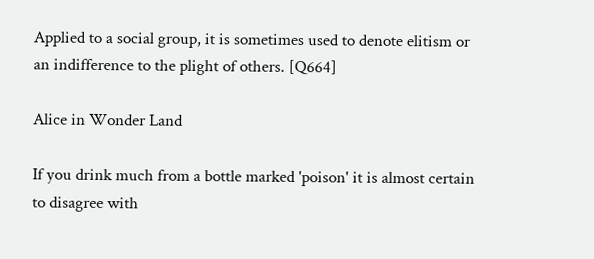Applied to a social group, it is sometimes used to denote elitism or an indifference to the plight of others. [Q664]

Alice in Wonder Land

If you drink much from a bottle marked 'poison' it is almost certain to disagree with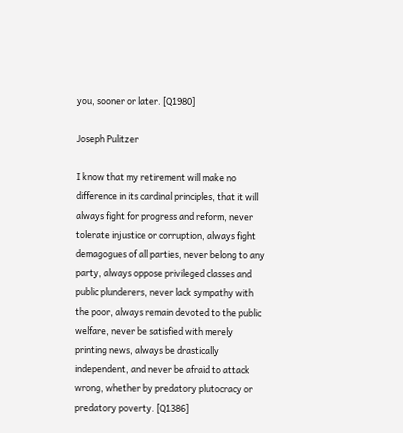you, sooner or later. [Q1980]

Joseph Pulitzer

I know that my retirement will make no difference in its cardinal principles, that it will always fight for progress and reform, never tolerate injustice or corruption, always fight demagogues of all parties, never belong to any party, always oppose privileged classes and public plunderers, never lack sympathy with the poor, always remain devoted to the public welfare, never be satisfied with merely printing news, always be drastically independent, and never be afraid to attack wrong, whether by predatory plutocracy or predatory poverty. [Q1386]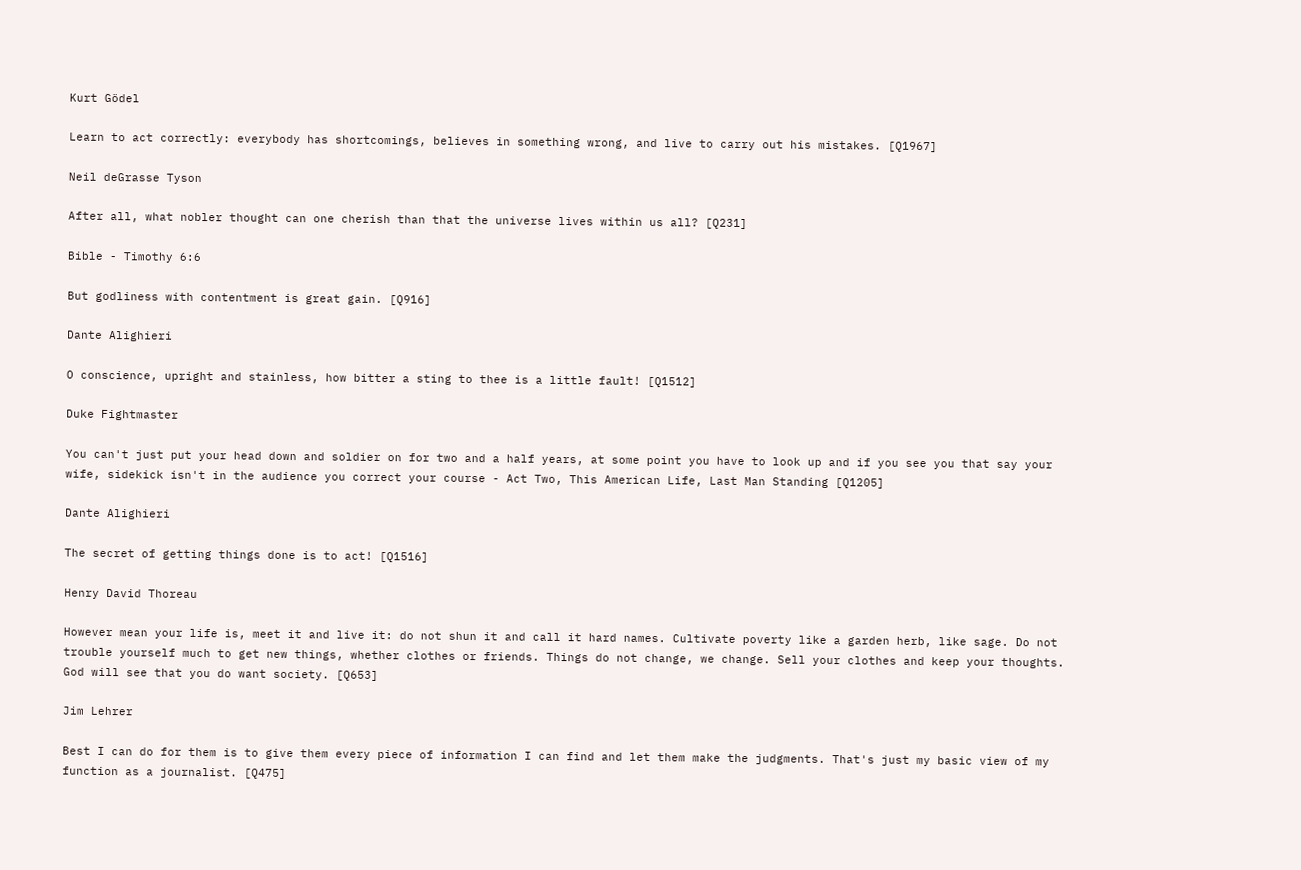Kurt Gödel

Learn to act correctly: everybody has shortcomings, believes in something wrong, and live to carry out his mistakes. [Q1967]

Neil deGrasse Tyson

After all, what nobler thought can one cherish than that the universe lives within us all? [Q231]

Bible - Timothy 6:6

But godliness with contentment is great gain. [Q916]

Dante Alighieri

O conscience, upright and stainless, how bitter a sting to thee is a little fault! [Q1512]

Duke Fightmaster

You can't just put your head down and soldier on for two and a half years, at some point you have to look up and if you see you that say your wife, sidekick isn't in the audience you correct your course - Act Two, This American Life, Last Man Standing [Q1205]

Dante Alighieri

The secret of getting things done is to act! [Q1516]

Henry David Thoreau

However mean your life is, meet it and live it: do not shun it and call it hard names. Cultivate poverty like a garden herb, like sage. Do not trouble yourself much to get new things, whether clothes or friends. Things do not change, we change. Sell your clothes and keep your thoughts. God will see that you do want society. [Q653]

Jim Lehrer

Best I can do for them is to give them every piece of information I can find and let them make the judgments. That's just my basic view of my function as a journalist. [Q475]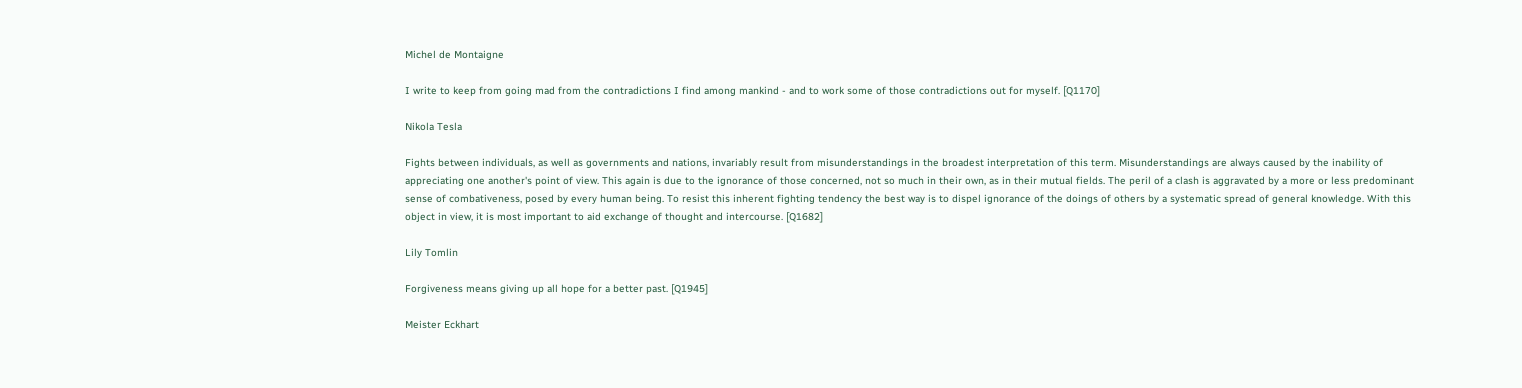Michel de Montaigne

I write to keep from going mad from the contradictions I find among mankind - and to work some of those contradictions out for myself. [Q1170]

Nikola Tesla

Fights between individuals, as well as governments and nations, invariably result from misunderstandings in the broadest interpretation of this term. Misunderstandings are always caused by the inability of appreciating one another's point of view. This again is due to the ignorance of those concerned, not so much in their own, as in their mutual fields. The peril of a clash is aggravated by a more or less predominant sense of combativeness, posed by every human being. To resist this inherent fighting tendency the best way is to dispel ignorance of the doings of others by a systematic spread of general knowledge. With this object in view, it is most important to aid exchange of thought and intercourse. [Q1682]

Lily Tomlin

Forgiveness means giving up all hope for a better past. [Q1945]

Meister Eckhart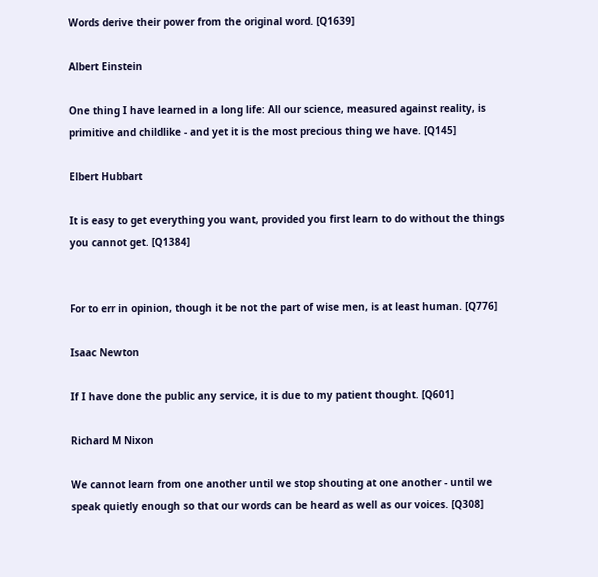Words derive their power from the original word. [Q1639]

Albert Einstein

One thing I have learned in a long life: All our science, measured against reality, is primitive and childlike - and yet it is the most precious thing we have. [Q145]

Elbert Hubbart

It is easy to get everything you want, provided you first learn to do without the things you cannot get. [Q1384]


For to err in opinion, though it be not the part of wise men, is at least human. [Q776]

Isaac Newton

If I have done the public any service, it is due to my patient thought. [Q601]

Richard M Nixon

We cannot learn from one another until we stop shouting at one another - until we speak quietly enough so that our words can be heard as well as our voices. [Q308]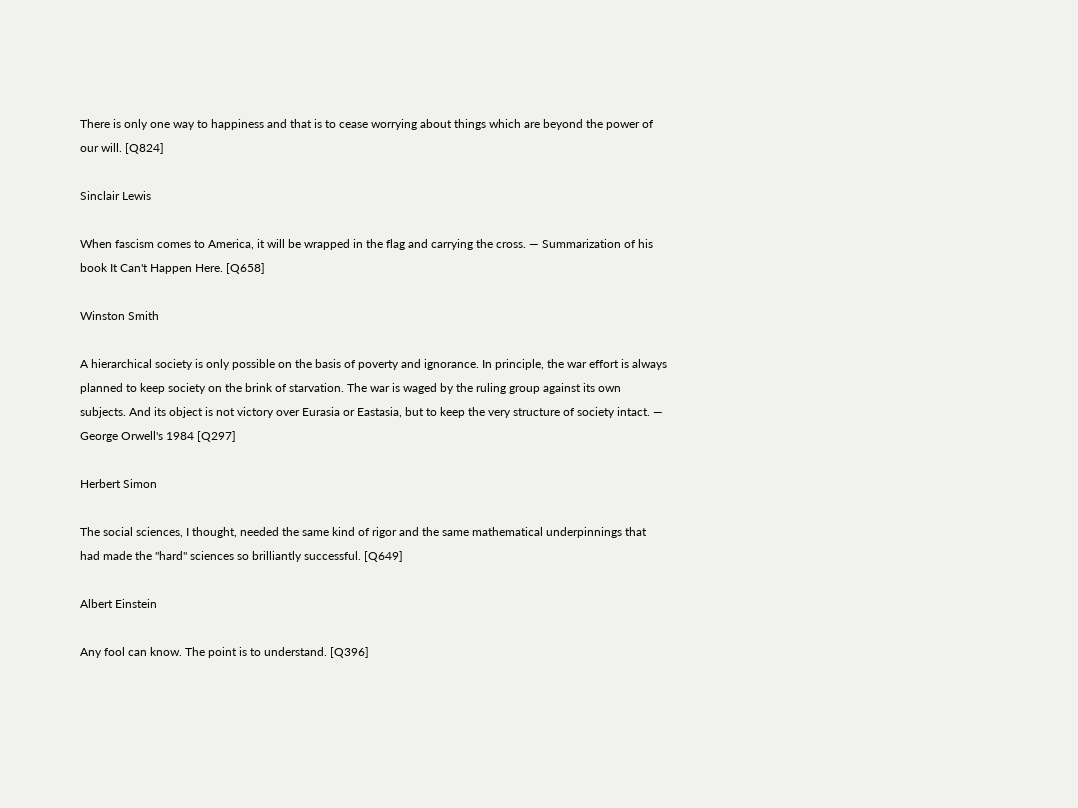There is only one way to happiness and that is to cease worrying about things which are beyond the power of our will. [Q824]

Sinclair Lewis

When fascism comes to America, it will be wrapped in the flag and carrying the cross. — Summarization of his book It Can't Happen Here. [Q658]

Winston Smith

A hierarchical society is only possible on the basis of poverty and ignorance. In principle, the war effort is always planned to keep society on the brink of starvation. The war is waged by the ruling group against its own subjects. And its object is not victory over Eurasia or Eastasia, but to keep the very structure of society intact. — George Orwell's 1984 [Q297]

Herbert Simon

The social sciences, I thought, needed the same kind of rigor and the same mathematical underpinnings that had made the "hard" sciences so brilliantly successful. [Q649]

Albert Einstein

Any fool can know. The point is to understand. [Q396]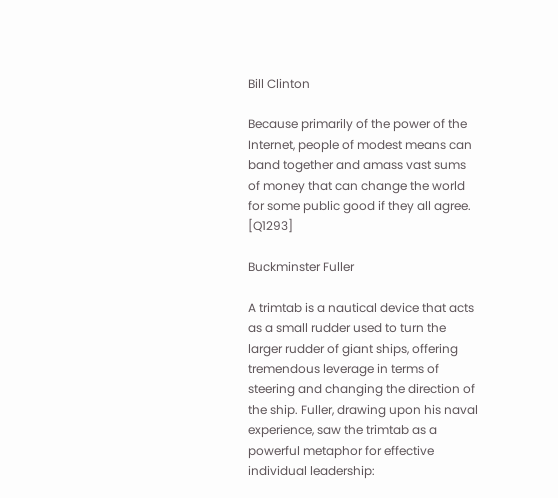Bill Clinton

Because primarily of the power of the Internet, people of modest means can band together and amass vast sums of money that can change the world for some public good if they all agree. [Q1293]

Buckminster Fuller

A trimtab is a nautical device that acts as a small rudder used to turn the larger rudder of giant ships, offering tremendous leverage in terms of steering and changing the direction of the ship. Fuller, drawing upon his naval experience, saw the trimtab as a powerful metaphor for effective individual leadership: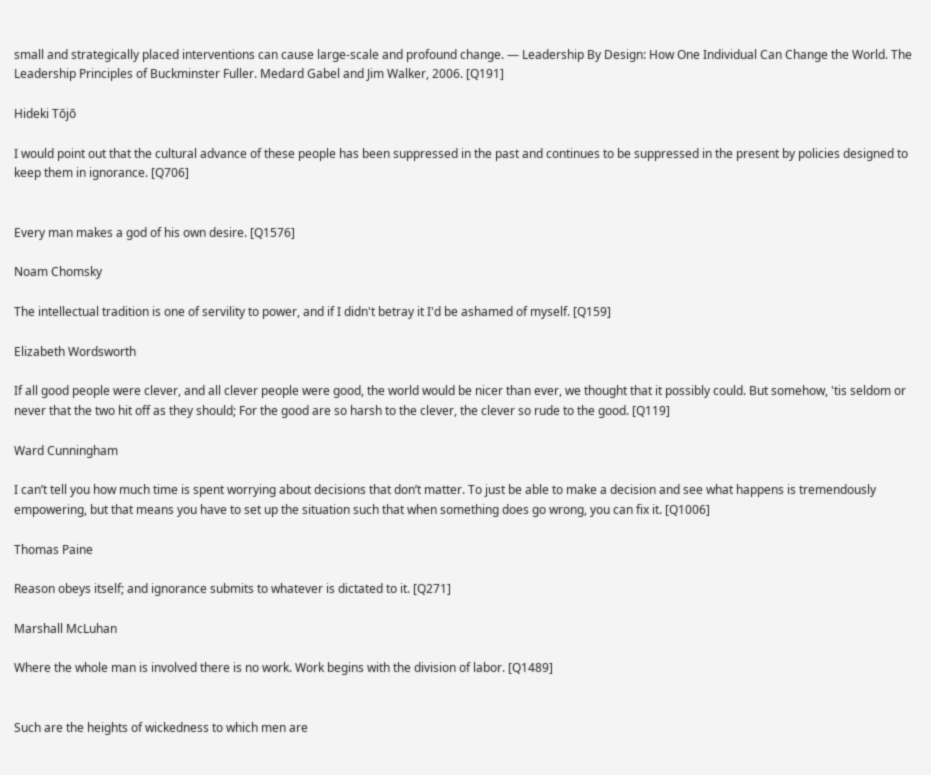small and strategically placed interventions can cause large-scale and profound change. — Leadership By Design: How One Individual Can Change the World. The Leadership Principles of Buckminster Fuller. Medard Gabel and Jim Walker, 2006. [Q191]

Hideki Tōjō

I would point out that the cultural advance of these people has been suppressed in the past and continues to be suppressed in the present by policies designed to keep them in ignorance. [Q706]


Every man makes a god of his own desire. [Q1576]

Noam Chomsky

The intellectual tradition is one of servility to power, and if I didn't betray it I'd be ashamed of myself. [Q159]

Elizabeth Wordsworth

If all good people were clever, and all clever people were good, the world would be nicer than ever, we thought that it possibly could. But somehow, 'tis seldom or never that the two hit off as they should; For the good are so harsh to the clever, the clever so rude to the good. [Q119]

Ward Cunningham

I can’t tell you how much time is spent worrying about decisions that don’t matter. To just be able to make a decision and see what happens is tremendously empowering, but that means you have to set up the situation such that when something does go wrong, you can fix it. [Q1006]

Thomas Paine

Reason obeys itself; and ignorance submits to whatever is dictated to it. [Q271]

Marshall McLuhan

Where the whole man is involved there is no work. Work begins with the division of labor. [Q1489]


Such are the heights of wickedness to which men are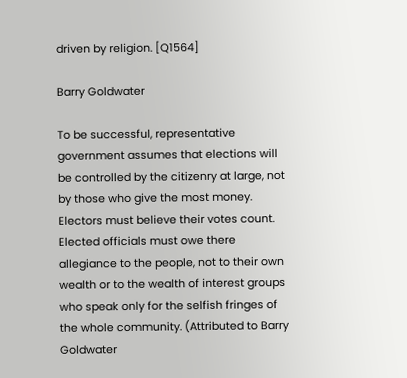driven by religion. [Q1564]

Barry Goldwater

To be successful, representative government assumes that elections will be controlled by the citizenry at large, not by those who give the most money. Electors must believe their votes count. Elected officials must owe there allegiance to the people, not to their own wealth or to the wealth of interest groups who speak only for the selfish fringes of the whole community. (Attributed to Barry Goldwater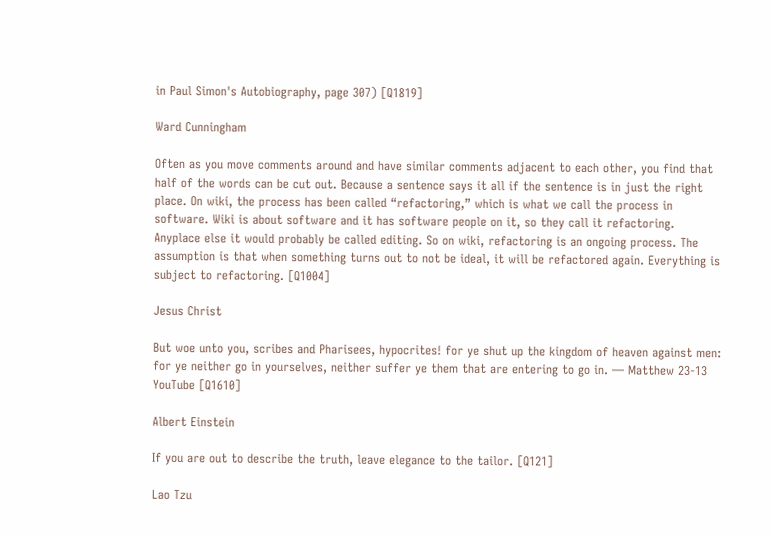in Paul Simon's Autobiography, page 307) [Q1819]

Ward Cunningham

Often as you move comments around and have similar comments adjacent to each other, you find that half of the words can be cut out. Because a sentence says it all if the sentence is in just the right place. On wiki, the process has been called “refactoring,” which is what we call the process in software. Wiki is about software and it has software people on it, so they call it refactoring. Anyplace else it would probably be called editing. So on wiki, refactoring is an ongoing process. The assumption is that when something turns out to not be ideal, it will be refactored again. Everything is subject to refactoring. [Q1004]

Jesus Christ

But woe unto you, scribes and Pharisees, hypocrites! for ye shut up the kingdom of heaven against men: for ye neither go in yourselves, neither suffer ye them that are entering to go in. — Matthew 23-13 YouTube [Q1610]

Albert Einstein

If you are out to describe the truth, leave elegance to the tailor. [Q121]

Lao Tzu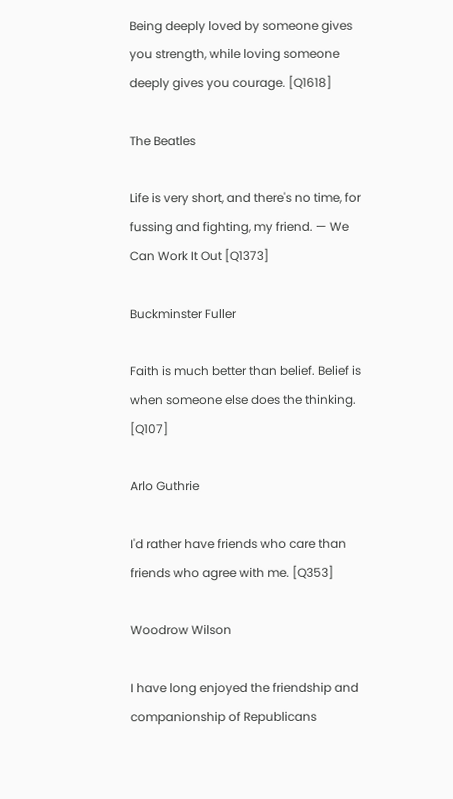Being deeply loved by someone gives you strength, while loving someone deeply gives you courage. [Q1618]

The Beatles

Life is very short, and there's no time, for fussing and fighting, my friend. — We Can Work It Out [Q1373]

Buckminster Fuller

Faith is much better than belief. Belief is when someone else does the thinking. [Q107]

Arlo Guthrie

I'd rather have friends who care than friends who agree with me. [Q353]

Woodrow Wilson

I have long enjoyed the friendship and companionship of Republicans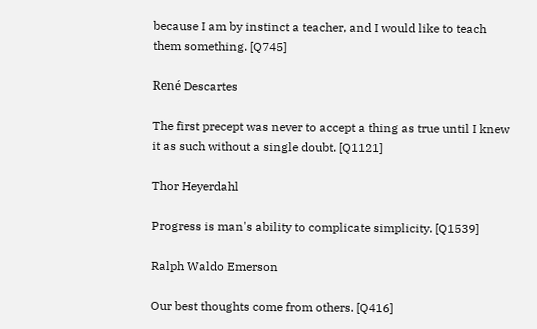because I am by instinct a teacher, and I would like to teach them something. [Q745]

René Descartes

The first precept was never to accept a thing as true until I knew it as such without a single doubt. [Q1121]

Thor Heyerdahl

Progress is man's ability to complicate simplicity. [Q1539]

Ralph Waldo Emerson

Our best thoughts come from others. [Q416]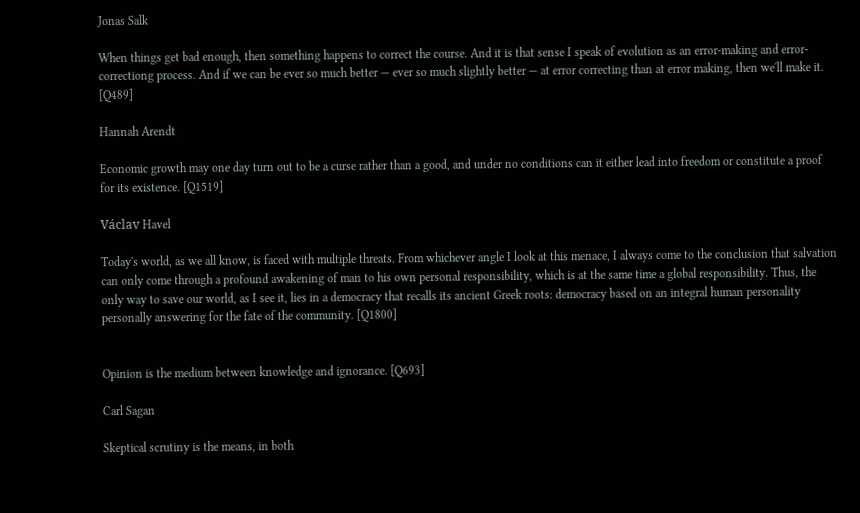Jonas Salk

When things get bad enough, then something happens to correct the course. And it is that sense I speak of evolution as an error-making and error-correctiong process. And if we can be ever so much better — ever so much slightly better — at error correcting than at error making, then we'll make it. [Q489]

Hannah Arendt

Economic growth may one day turn out to be a curse rather than a good, and under no conditions can it either lead into freedom or constitute a proof for its existence. [Q1519]

Václav Havel

Today's world, as we all know, is faced with multiple threats. From whichever angle I look at this menace, I always come to the conclusion that salvation can only come through a profound awakening of man to his own personal responsibility, which is at the same time a global responsibility. Thus, the only way to save our world, as I see it, lies in a democracy that recalls its ancient Greek roots: democracy based on an integral human personality personally answering for the fate of the community. [Q1800]


Opinion is the medium between knowledge and ignorance. [Q693]

Carl Sagan

Skeptical scrutiny is the means, in both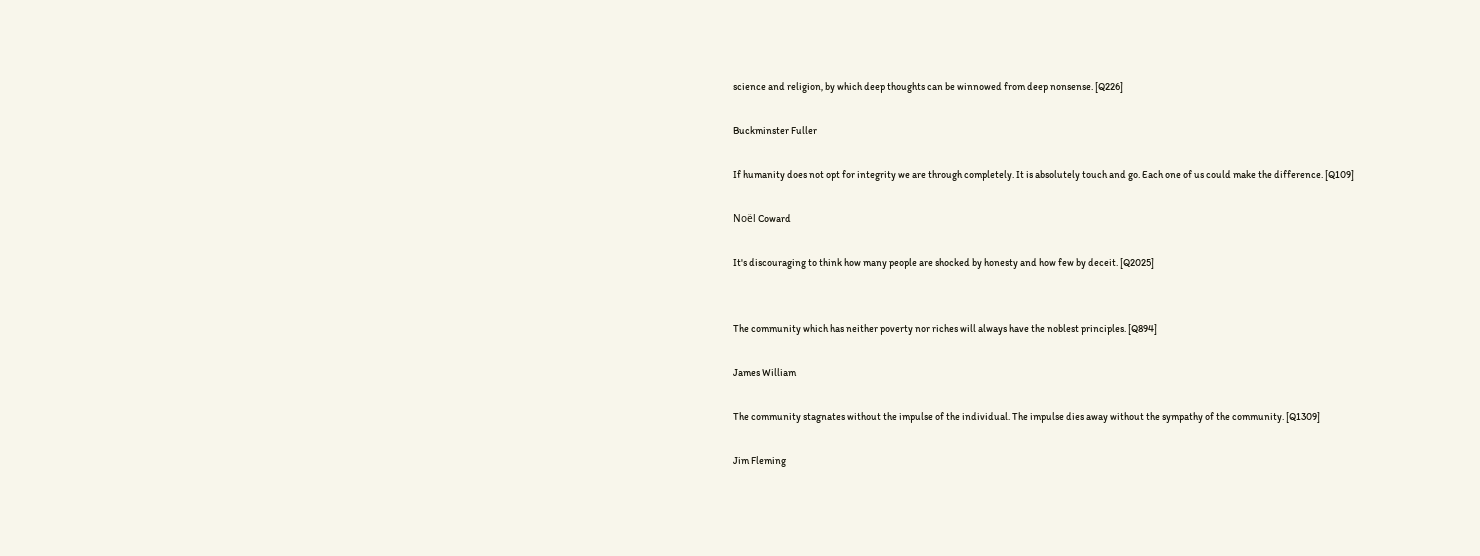science and religion, by which deep thoughts can be winnowed from deep nonsense. [Q226]

Buckminster Fuller

If humanity does not opt for integrity we are through completely. It is absolutely touch and go. Each one of us could make the difference. [Q109]

Noël Coward

It's discouraging to think how many people are shocked by honesty and how few by deceit. [Q2025]


The community which has neither poverty nor riches will always have the noblest principles. [Q894]

James William

The community stagnates without the impulse of the individual. The impulse dies away without the sympathy of the community. [Q1309]

Jim Fleming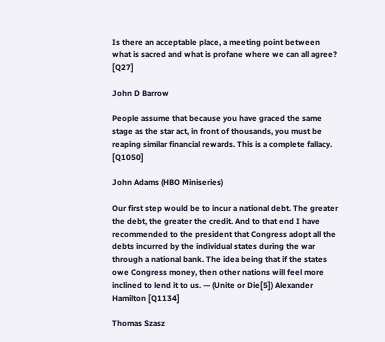Is there an acceptable place, a meeting point between what is sacred and what is profane where we can all agree? [Q27]

John D Barrow

People assume that because you have graced the same stage as the star act, in front of thousands, you must be reaping similar financial rewards. This is a complete fallacy. [Q1050]

John Adams (HBO Miniseries)

Our first step would be to incur a national debt. The greater the debt, the greater the credit. And to that end I have recommended to the president that Congress adopt all the debts incurred by the individual states during the war through a national bank. The idea being that if the states owe Congress money, then other nations will feel more inclined to lend it to us. — (Unite or Die[5]) Alexander Hamilton [Q1134]

Thomas Szasz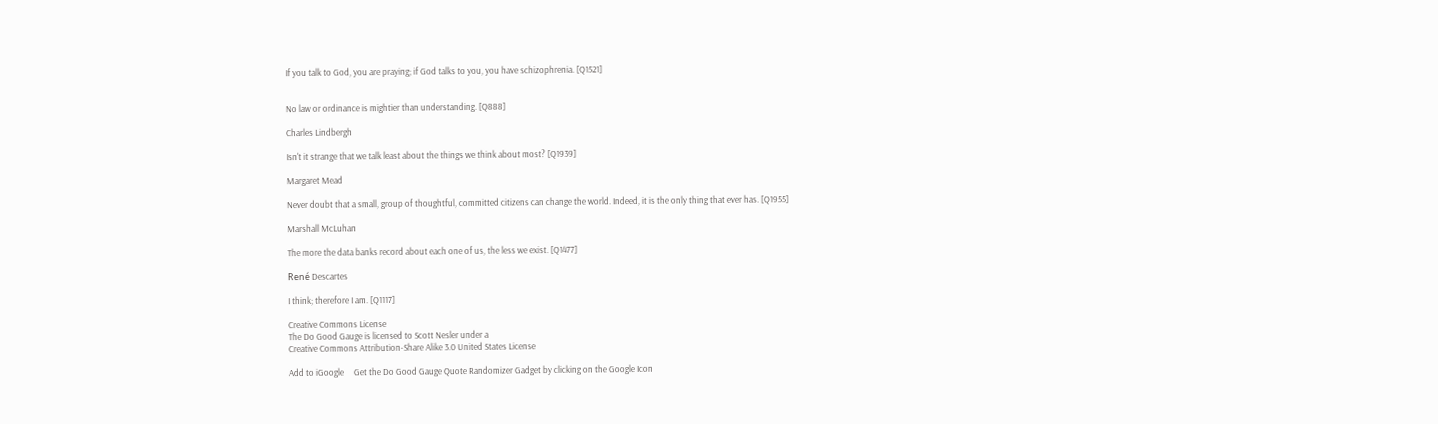If you talk to God, you are praying; if God talks to you, you have schizophrenia. [Q1521]


No law or ordinance is mightier than understanding. [Q888]

Charles Lindbergh

Isn't it strange that we talk least about the things we think about most? [Q1939]

Margaret Mead

Never doubt that a small, group of thoughtful, committed citizens can change the world. Indeed, it is the only thing that ever has. [Q1955]

Marshall McLuhan

The more the data banks record about each one of us, the less we exist. [Q1477]

René Descartes

I think; therefore I am. [Q1117]

Creative Commons License
The Do Good Gauge is licensed to Scott Nesler under a
Creative Commons Attribution-Share Alike 3.0 United States License

Add to iGoogle     Get the Do Good Gauge Quote Randomizer Gadget by clicking on the Google Icon